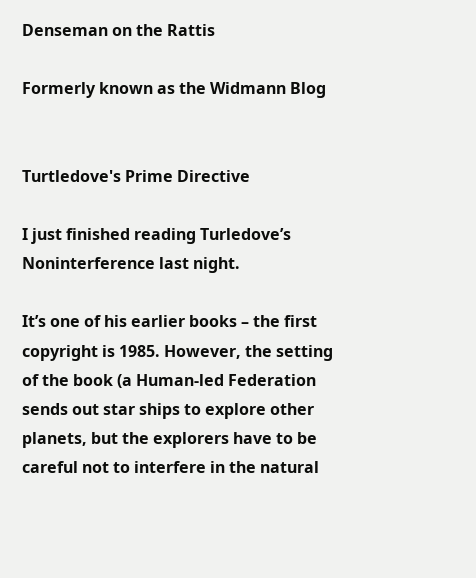Denseman on the Rattis

Formerly known as the Widmann Blog


Turtledove's Prime Directive

I just finished reading Turledove’s Noninterference last night.

It’s one of his earlier books – the first copyright is 1985. However, the setting of the book (a Human-led Federation sends out star ships to explore other planets, but the explorers have to be careful not to interfere in the natural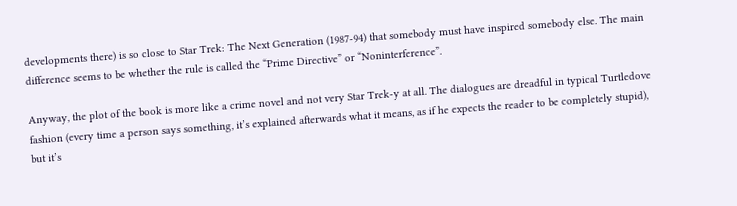developments there) is so close to Star Trek: The Next Generation (1987-94) that somebody must have inspired somebody else. The main difference seems to be whether the rule is called the “Prime Directive” or “Noninterference”.

Anyway, the plot of the book is more like a crime novel and not very Star Trek-y at all. The dialogues are dreadful in typical Turtledove fashion (every time a person says something, it’s explained afterwards what it means, as if he expects the reader to be completely stupid), but it’s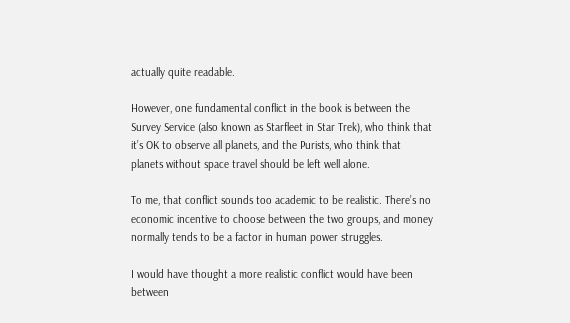actually quite readable.

However, one fundamental conflict in the book is between the Survey Service (also known as Starfleet in Star Trek), who think that it’s OK to observe all planets, and the Purists, who think that planets without space travel should be left well alone.

To me, that conflict sounds too academic to be realistic. There’s no economic incentive to choose between the two groups, and money normally tends to be a factor in human power struggles.

I would have thought a more realistic conflict would have been between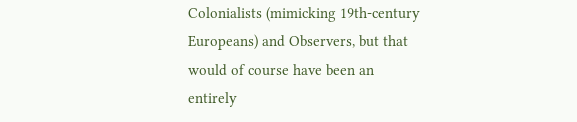Colonialists (mimicking 19th-century Europeans) and Observers, but that would of course have been an entirely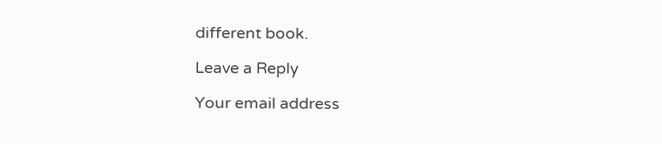different book.

Leave a Reply

Your email address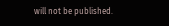will not be published.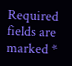Required fields are marked *